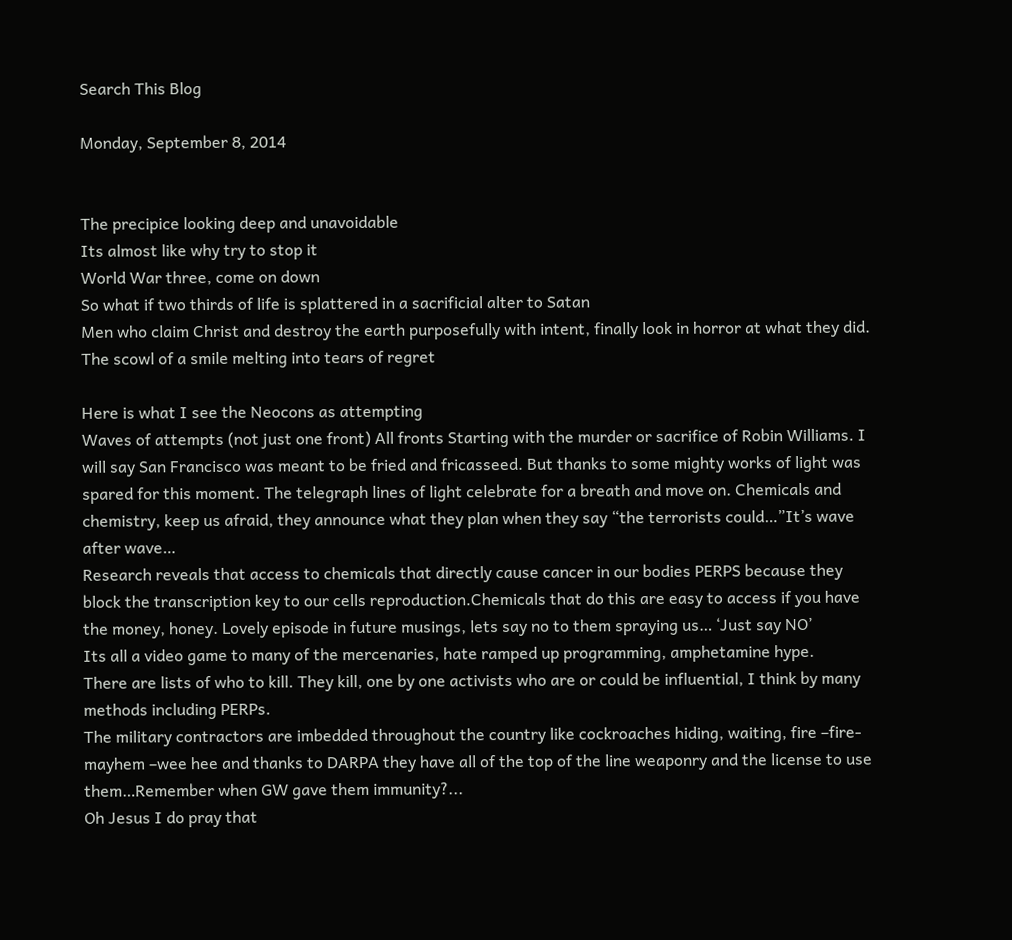Search This Blog

Monday, September 8, 2014


The precipice looking deep and unavoidable
Its almost like why try to stop it
World War three, come on down
So what if two thirds of life is splattered in a sacrificial alter to Satan
Men who claim Christ and destroy the earth purposefully with intent, finally look in horror at what they did. The scowl of a smile melting into tears of regret

Here is what I see the Neocons as attempting
Waves of attempts (not just one front) All fronts Starting with the murder or sacrifice of Robin Williams. I will say San Francisco was meant to be fried and fricasseed. But thanks to some mighty works of light was spared for this moment. The telegraph lines of light celebrate for a breath and move on. Chemicals and chemistry, keep us afraid, they announce what they plan when they say “the terrorists could…”It’s wave after wave…
Research reveals that access to chemicals that directly cause cancer in our bodies PERPS because they block the transcription key to our cells reproduction.Chemicals that do this are easy to access if you have the money, honey. Lovely episode in future musings, lets say no to them spraying us… ‘Just say NO’
Its all a video game to many of the mercenaries, hate ramped up programming, amphetamine hype.
There are lists of who to kill. They kill, one by one activists who are or could be influential, I think by many methods including PERPs.
The military contractors are imbedded throughout the country like cockroaches hiding, waiting, fire –fire- mayhem –wee hee and thanks to DARPA they have all of the top of the line weaponry and the license to use them…Remember when GW gave them immunity?...
Oh Jesus I do pray that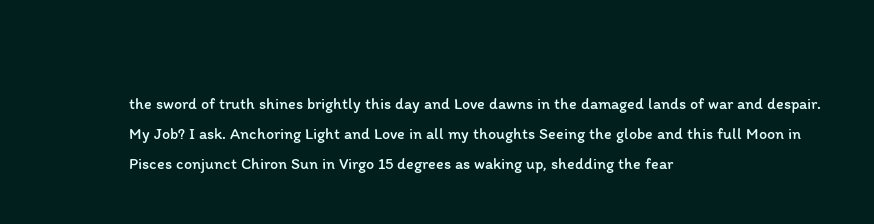the sword of truth shines brightly this day and Love dawns in the damaged lands of war and despair.
My Job? I ask. Anchoring Light and Love in all my thoughts Seeing the globe and this full Moon in Pisces conjunct Chiron Sun in Virgo 15 degrees as waking up, shedding the fear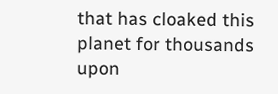that has cloaked this planet for thousands upon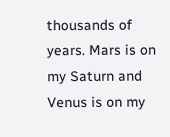thousands of years. Mars is on my Saturn and Venus is on my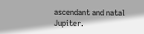ascendant and natal Jupiter.